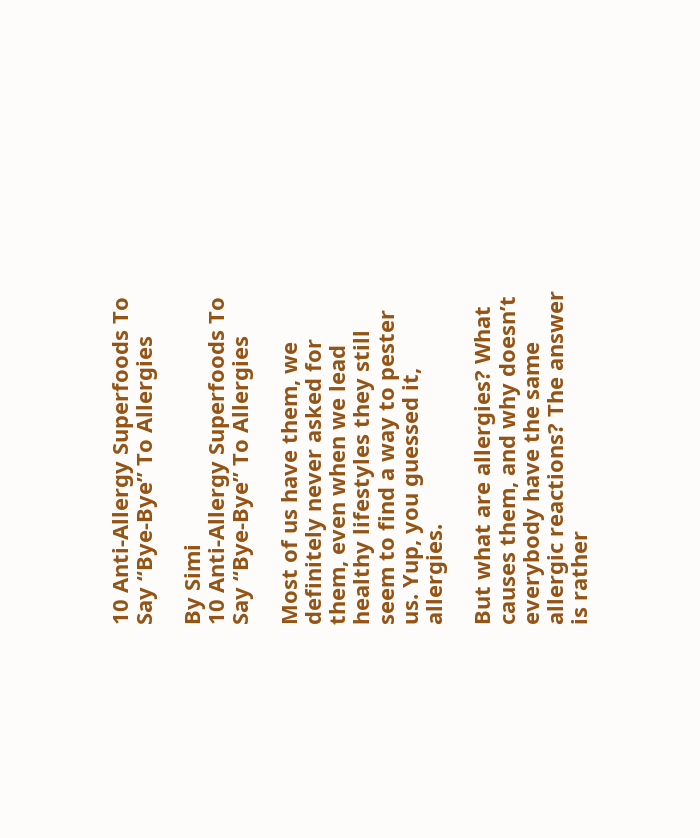10 Anti-Allergy Superfoods To Say “Bye-Bye” To Allergies

By Simi
10 Anti-Allergy Superfoods To Say “Bye-Bye” To Allergies

Most of us have them, we definitely never asked for them, even when we lead healthy lifestyles they still seem to find a way to pester us. Yup, you guessed it, allergies.

But what are allergies? What causes them, and why doesn’t everybody have the same allergic reactions? The answer is rather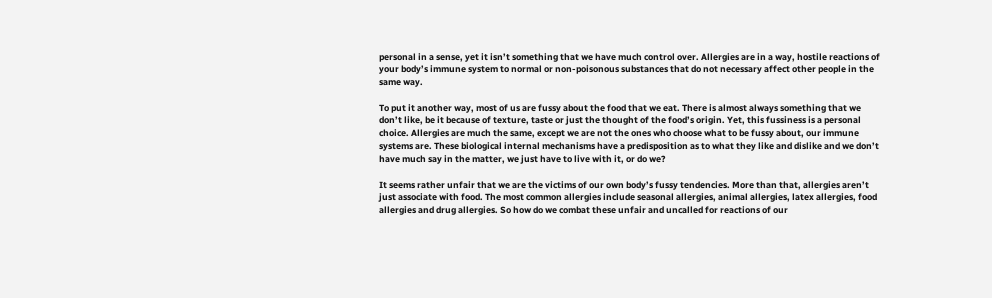personal in a sense, yet it isn’t something that we have much control over. Allergies are in a way, hostile reactions of your body’s immune system to normal or non-poisonous substances that do not necessary affect other people in the same way.

To put it another way, most of us are fussy about the food that we eat. There is almost always something that we don’t like, be it because of texture, taste or just the thought of the food’s origin. Yet, this fussiness is a personal choice. Allergies are much the same, except we are not the ones who choose what to be fussy about, our immune systems are. These biological internal mechanisms have a predisposition as to what they like and dislike and we don’t have much say in the matter, we just have to live with it, or do we?

It seems rather unfair that we are the victims of our own body’s fussy tendencies. More than that, allergies aren’t just associate with food. The most common allergies include seasonal allergies, animal allergies, latex allergies, food allergies and drug allergies. So how do we combat these unfair and uncalled for reactions of our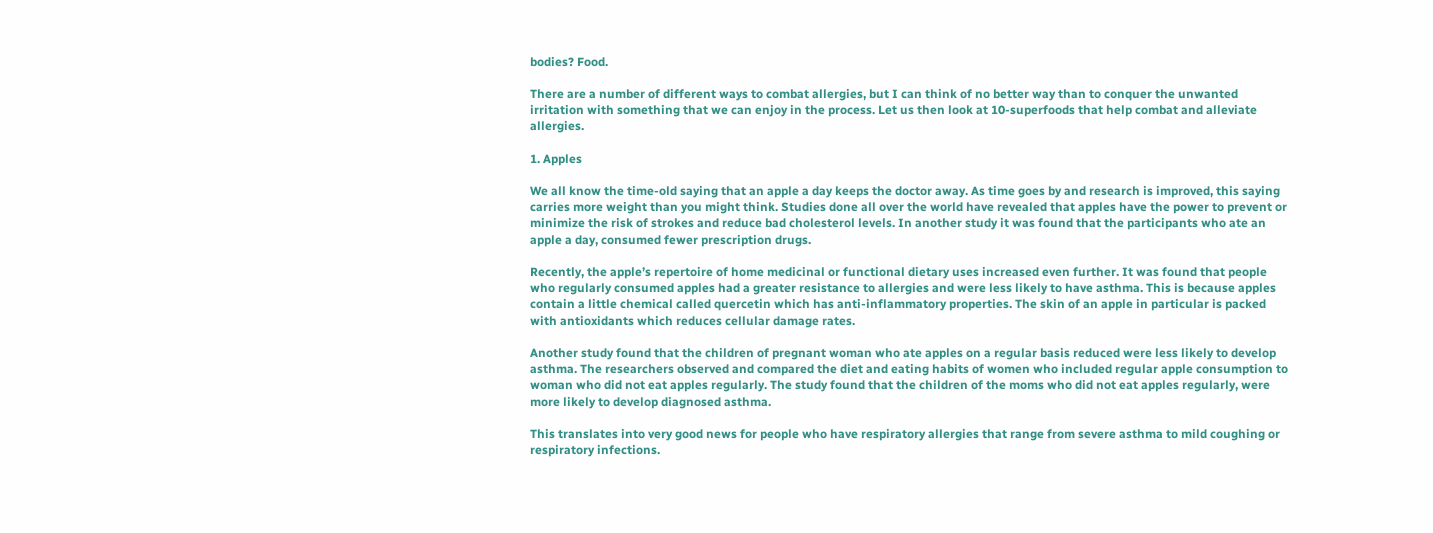bodies? Food.

There are a number of different ways to combat allergies, but I can think of no better way than to conquer the unwanted irritation with something that we can enjoy in the process. Let us then look at 10-superfoods that help combat and alleviate allergies.

1. Apples

We all know the time-old saying that an apple a day keeps the doctor away. As time goes by and research is improved, this saying carries more weight than you might think. Studies done all over the world have revealed that apples have the power to prevent or minimize the risk of strokes and reduce bad cholesterol levels. In another study it was found that the participants who ate an apple a day, consumed fewer prescription drugs.

Recently, the apple’s repertoire of home medicinal or functional dietary uses increased even further. It was found that people who regularly consumed apples had a greater resistance to allergies and were less likely to have asthma. This is because apples contain a little chemical called quercetin which has anti-inflammatory properties. The skin of an apple in particular is packed with antioxidants which reduces cellular damage rates.

Another study found that the children of pregnant woman who ate apples on a regular basis reduced were less likely to develop asthma. The researchers observed and compared the diet and eating habits of women who included regular apple consumption to woman who did not eat apples regularly. The study found that the children of the moms who did not eat apples regularly, were more likely to develop diagnosed asthma.

This translates into very good news for people who have respiratory allergies that range from severe asthma to mild coughing or respiratory infections.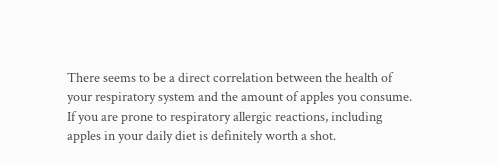There seems to be a direct correlation between the health of your respiratory system and the amount of apples you consume. If you are prone to respiratory allergic reactions, including apples in your daily diet is definitely worth a shot.